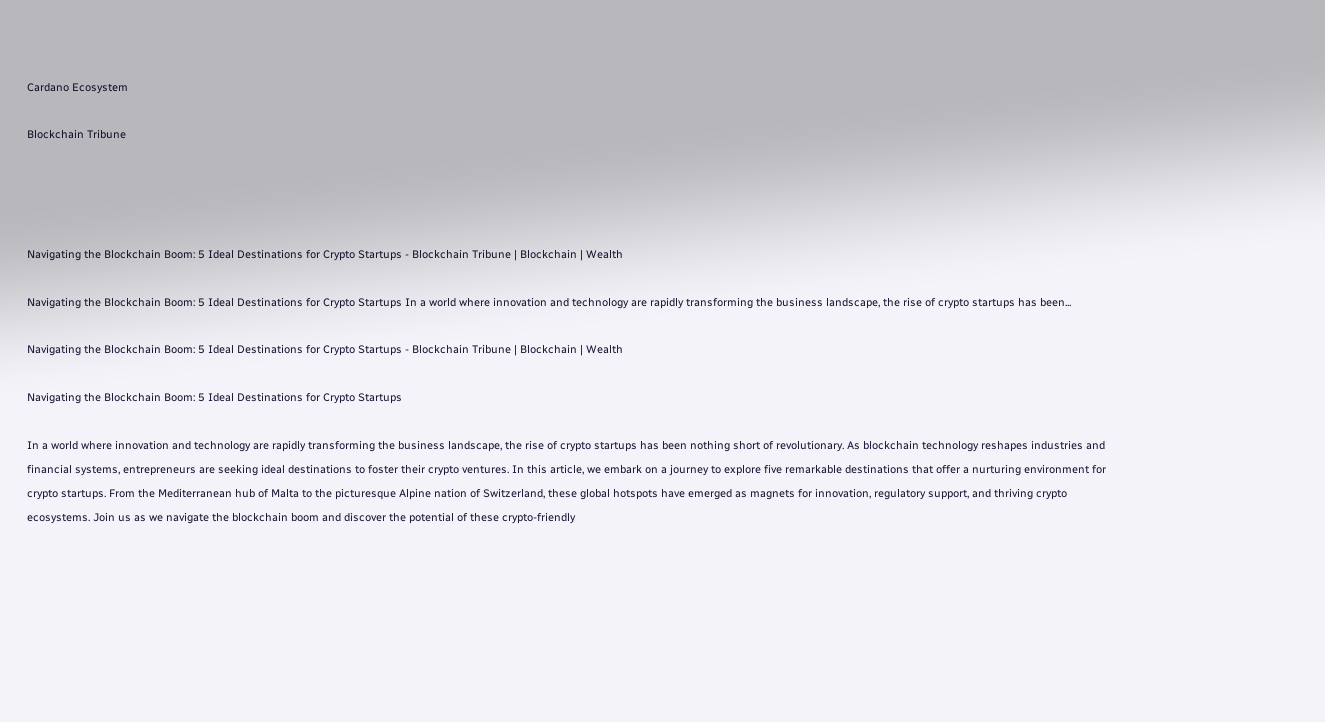Cardano Ecosystem

Blockchain Tribune




Navigating the Blockchain Boom: 5 Ideal Destinations for Crypto Startups - Blockchain Tribune | Blockchain | Wealth

Navigating the Blockchain Boom: 5 Ideal Destinations for Crypto Startups In a world where innovation and technology are rapidly transforming the business landscape, the rise of crypto startups has been...

Navigating the Blockchain Boom: 5 Ideal Destinations for Crypto Startups - Blockchain Tribune | Blockchain | Wealth

Navigating the Blockchain Boom: 5 Ideal Destinations for Crypto Startups

In a world where innovation and technology are rapidly transforming the business landscape, the rise of crypto startups has been nothing short of revolutionary. As blockchain technology reshapes industries and financial systems, entrepreneurs are seeking ideal destinations to foster their crypto ventures. In this article, we embark on a journey to explore five remarkable destinations that offer a nurturing environment for crypto startups. From the Mediterranean hub of Malta to the picturesque Alpine nation of Switzerland, these global hotspots have emerged as magnets for innovation, regulatory support, and thriving crypto ecosystems. Join us as we navigate the blockchain boom and discover the potential of these crypto-friendly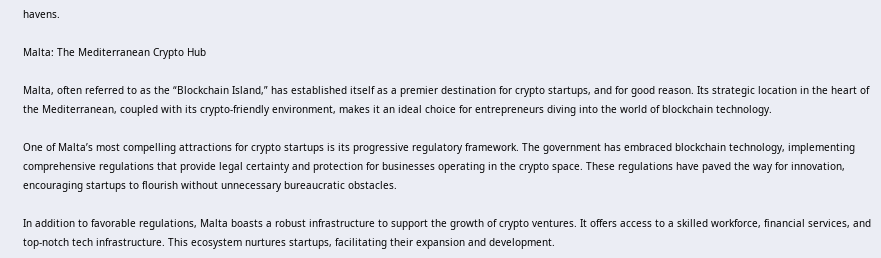havens.

Malta: The Mediterranean Crypto Hub

Malta, often referred to as the “Blockchain Island,” has established itself as a premier destination for crypto startups, and for good reason. Its strategic location in the heart of the Mediterranean, coupled with its crypto-friendly environment, makes it an ideal choice for entrepreneurs diving into the world of blockchain technology.

One of Malta’s most compelling attractions for crypto startups is its progressive regulatory framework. The government has embraced blockchain technology, implementing comprehensive regulations that provide legal certainty and protection for businesses operating in the crypto space. These regulations have paved the way for innovation, encouraging startups to flourish without unnecessary bureaucratic obstacles.

In addition to favorable regulations, Malta boasts a robust infrastructure to support the growth of crypto ventures. It offers access to a skilled workforce, financial services, and top-notch tech infrastructure. This ecosystem nurtures startups, facilitating their expansion and development.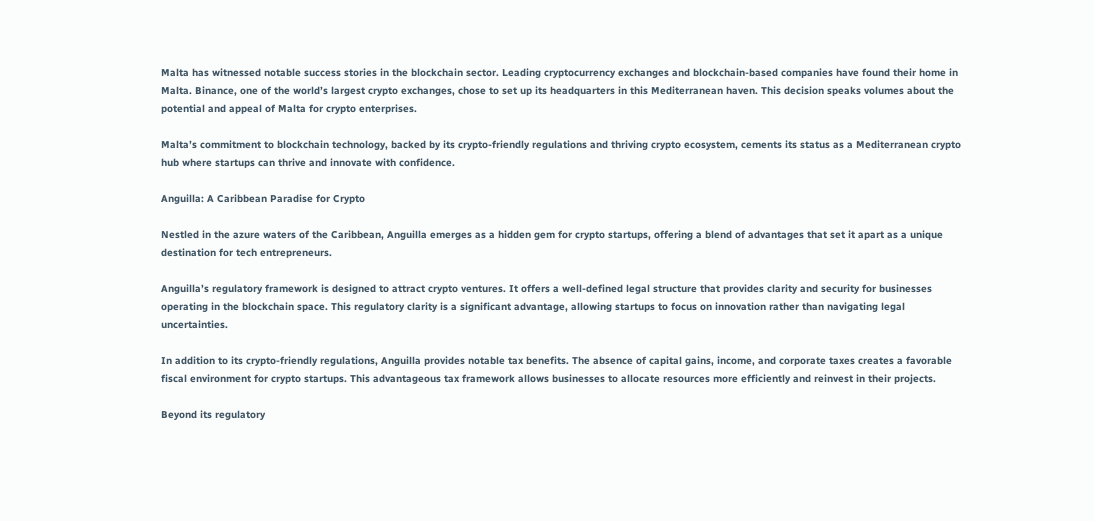Malta has witnessed notable success stories in the blockchain sector. Leading cryptocurrency exchanges and blockchain-based companies have found their home in Malta. Binance, one of the world’s largest crypto exchanges, chose to set up its headquarters in this Mediterranean haven. This decision speaks volumes about the potential and appeal of Malta for crypto enterprises.

Malta’s commitment to blockchain technology, backed by its crypto-friendly regulations and thriving crypto ecosystem, cements its status as a Mediterranean crypto hub where startups can thrive and innovate with confidence.

Anguilla: A Caribbean Paradise for Crypto

Nestled in the azure waters of the Caribbean, Anguilla emerges as a hidden gem for crypto startups, offering a blend of advantages that set it apart as a unique destination for tech entrepreneurs.

Anguilla’s regulatory framework is designed to attract crypto ventures. It offers a well-defined legal structure that provides clarity and security for businesses operating in the blockchain space. This regulatory clarity is a significant advantage, allowing startups to focus on innovation rather than navigating legal uncertainties.

In addition to its crypto-friendly regulations, Anguilla provides notable tax benefits. The absence of capital gains, income, and corporate taxes creates a favorable fiscal environment for crypto startups. This advantageous tax framework allows businesses to allocate resources more efficiently and reinvest in their projects.

Beyond its regulatory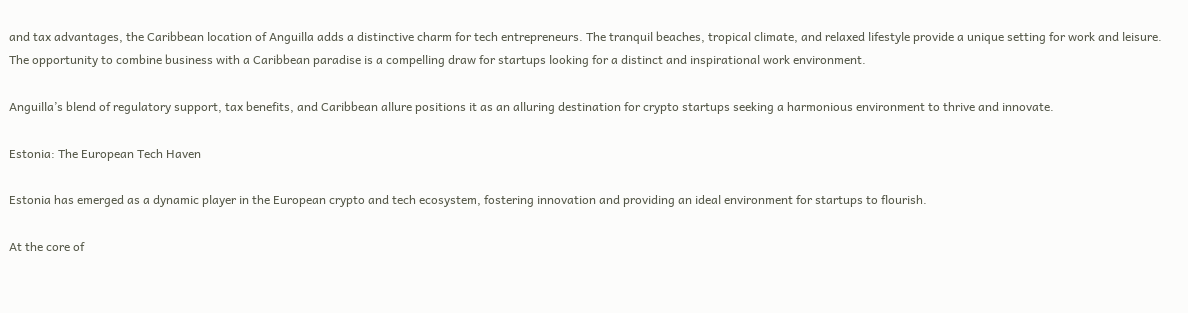and tax advantages, the Caribbean location of Anguilla adds a distinctive charm for tech entrepreneurs. The tranquil beaches, tropical climate, and relaxed lifestyle provide a unique setting for work and leisure. The opportunity to combine business with a Caribbean paradise is a compelling draw for startups looking for a distinct and inspirational work environment.

Anguilla’s blend of regulatory support, tax benefits, and Caribbean allure positions it as an alluring destination for crypto startups seeking a harmonious environment to thrive and innovate.

Estonia: The European Tech Haven

Estonia has emerged as a dynamic player in the European crypto and tech ecosystem, fostering innovation and providing an ideal environment for startups to flourish.

At the core of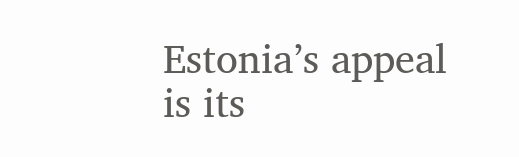Estonia’s appeal is its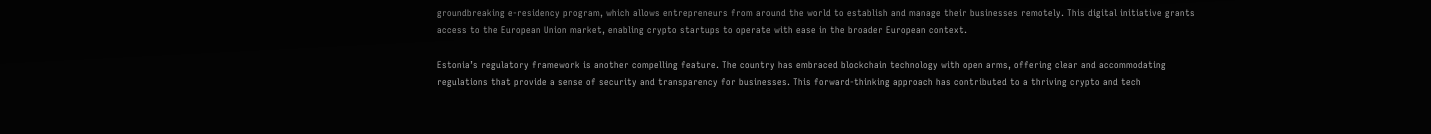groundbreaking e-residency program, which allows entrepreneurs from around the world to establish and manage their businesses remotely. This digital initiative grants access to the European Union market, enabling crypto startups to operate with ease in the broader European context.

Estonia’s regulatory framework is another compelling feature. The country has embraced blockchain technology with open arms, offering clear and accommodating regulations that provide a sense of security and transparency for businesses. This forward-thinking approach has contributed to a thriving crypto and tech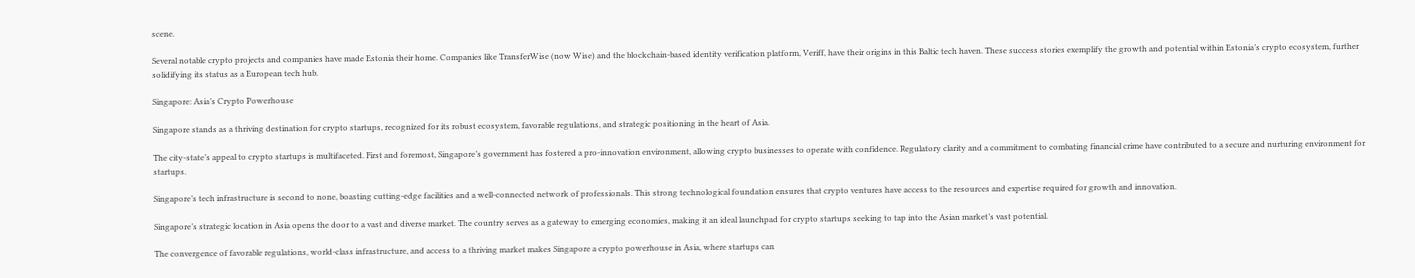scene.

Several notable crypto projects and companies have made Estonia their home. Companies like TransferWise (now Wise) and the blockchain-based identity verification platform, Veriff, have their origins in this Baltic tech haven. These success stories exemplify the growth and potential within Estonia’s crypto ecosystem, further solidifying its status as a European tech hub.

Singapore: Asia’s Crypto Powerhouse

Singapore stands as a thriving destination for crypto startups, recognized for its robust ecosystem, favorable regulations, and strategic positioning in the heart of Asia.

The city-state’s appeal to crypto startups is multifaceted. First and foremost, Singapore’s government has fostered a pro-innovation environment, allowing crypto businesses to operate with confidence. Regulatory clarity and a commitment to combating financial crime have contributed to a secure and nurturing environment for startups.

Singapore’s tech infrastructure is second to none, boasting cutting-edge facilities and a well-connected network of professionals. This strong technological foundation ensures that crypto ventures have access to the resources and expertise required for growth and innovation.

Singapore’s strategic location in Asia opens the door to a vast and diverse market. The country serves as a gateway to emerging economies, making it an ideal launchpad for crypto startups seeking to tap into the Asian market’s vast potential.

The convergence of favorable regulations, world-class infrastructure, and access to a thriving market makes Singapore a crypto powerhouse in Asia, where startups can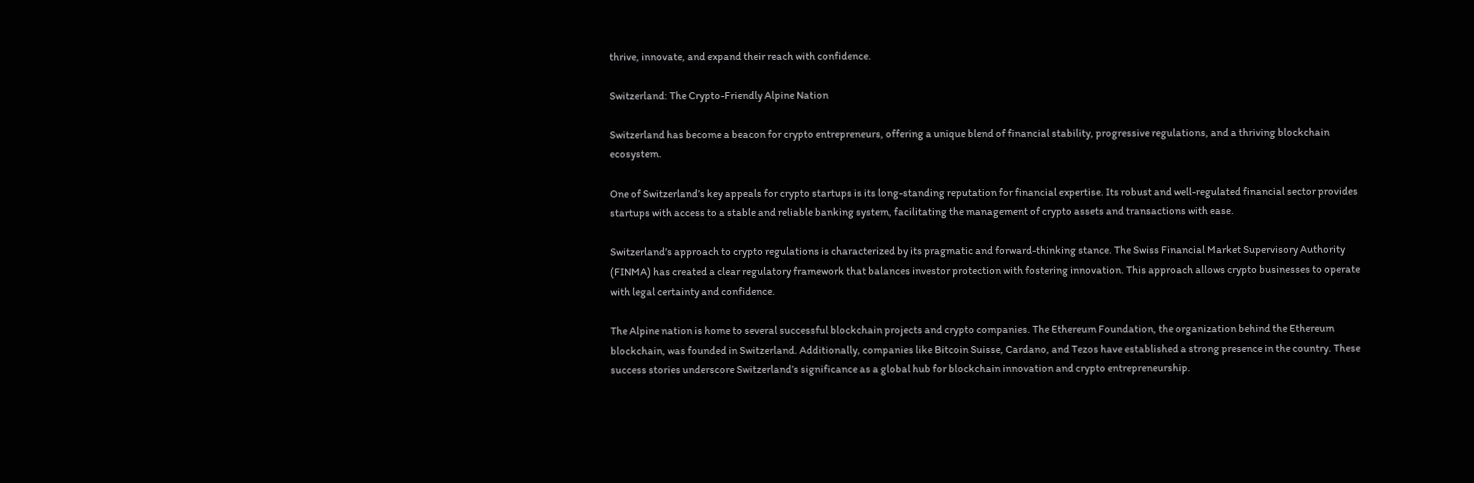thrive, innovate, and expand their reach with confidence.

Switzerland: The Crypto-Friendly Alpine Nation

Switzerland has become a beacon for crypto entrepreneurs, offering a unique blend of financial stability, progressive regulations, and a thriving blockchain ecosystem.

One of Switzerland’s key appeals for crypto startups is its long-standing reputation for financial expertise. Its robust and well-regulated financial sector provides startups with access to a stable and reliable banking system, facilitating the management of crypto assets and transactions with ease.

Switzerland’s approach to crypto regulations is characterized by its pragmatic and forward-thinking stance. The Swiss Financial Market Supervisory Authority (FINMA) has created a clear regulatory framework that balances investor protection with fostering innovation. This approach allows crypto businesses to operate with legal certainty and confidence.

The Alpine nation is home to several successful blockchain projects and crypto companies. The Ethereum Foundation, the organization behind the Ethereum blockchain, was founded in Switzerland. Additionally, companies like Bitcoin Suisse, Cardano, and Tezos have established a strong presence in the country. These success stories underscore Switzerland’s significance as a global hub for blockchain innovation and crypto entrepreneurship.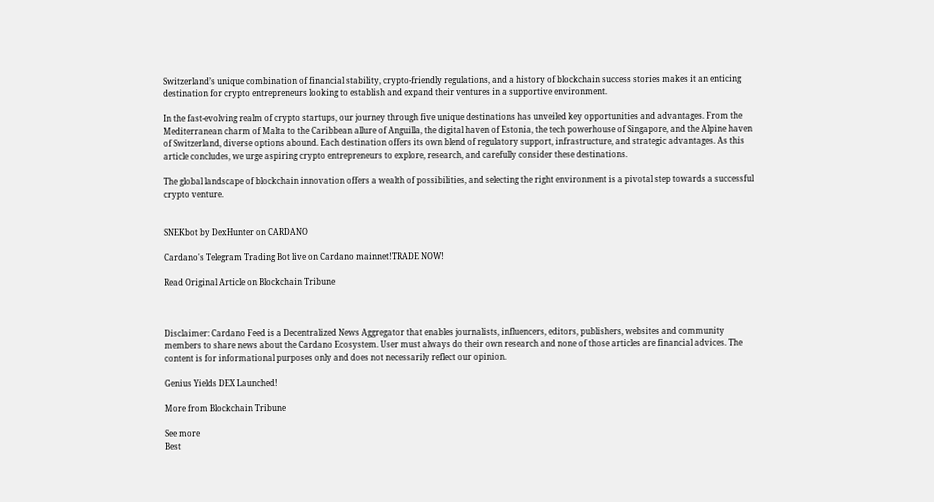Switzerland’s unique combination of financial stability, crypto-friendly regulations, and a history of blockchain success stories makes it an enticing destination for crypto entrepreneurs looking to establish and expand their ventures in a supportive environment.

In the fast-evolving realm of crypto startups, our journey through five unique destinations has unveiled key opportunities and advantages. From the Mediterranean charm of Malta to the Caribbean allure of Anguilla, the digital haven of Estonia, the tech powerhouse of Singapore, and the Alpine haven of Switzerland, diverse options abound. Each destination offers its own blend of regulatory support, infrastructure, and strategic advantages. As this article concludes, we urge aspiring crypto entrepreneurs to explore, research, and carefully consider these destinations.

The global landscape of blockchain innovation offers a wealth of possibilities, and selecting the right environment is a pivotal step towards a successful crypto venture.


SNEKbot by DexHunter on CARDANO

Cardano's Telegram Trading Bot live on Cardano mainnet!TRADE NOW!

Read Original Article on Blockchain Tribune



Disclaimer: Cardano Feed is a Decentralized News Aggregator that enables journalists, influencers, editors, publishers, websites and community members to share news about the Cardano Ecosystem. User must always do their own research and none of those articles are financial advices. The content is for informational purposes only and does not necessarily reflect our opinion.

Genius Yields DEX Launched!

More from Blockchain Tribune

See more
Best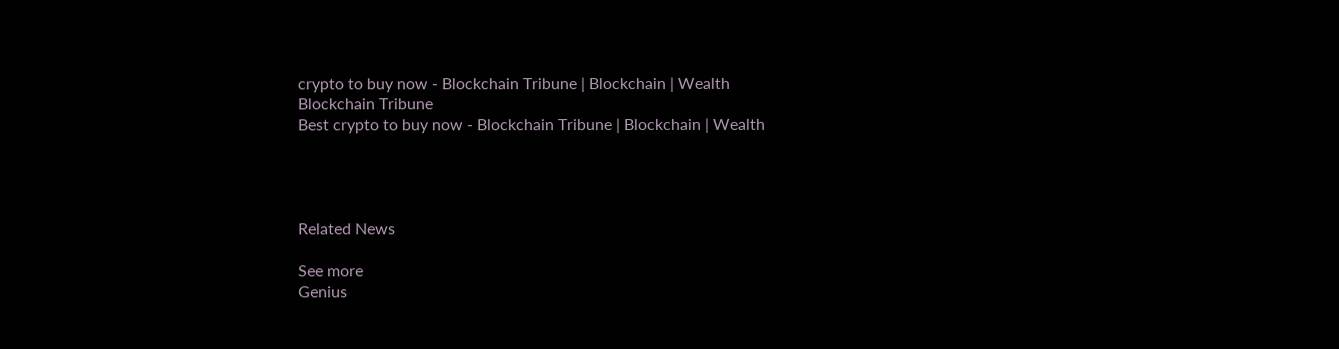crypto to buy now - Blockchain Tribune | Blockchain | Wealth
Blockchain Tribune
Best crypto to buy now - Blockchain Tribune | Blockchain | Wealth




Related News

See more
Genius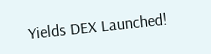Yields DEX Launched!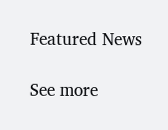Featured News

See more